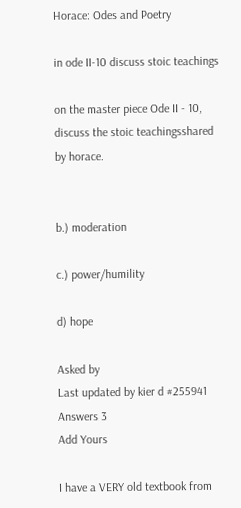Horace: Odes and Poetry

in ode II-10 discuss stoic teachings

on the master piece Ode II - 10, discuss the stoic teachingsshared by horace.


b.) moderation

c.) power/humility

d) hope

Asked by
Last updated by kier d #255941
Answers 3
Add Yours

I have a VERY old textbook from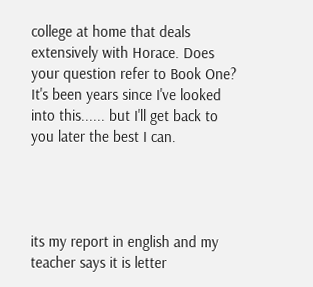college at home that deals extensively with Horace. Does your question refer to Book One? It's been years since I've looked into this...... but I'll get back to you later the best I can.




its my report in english and my teacher says it is letter